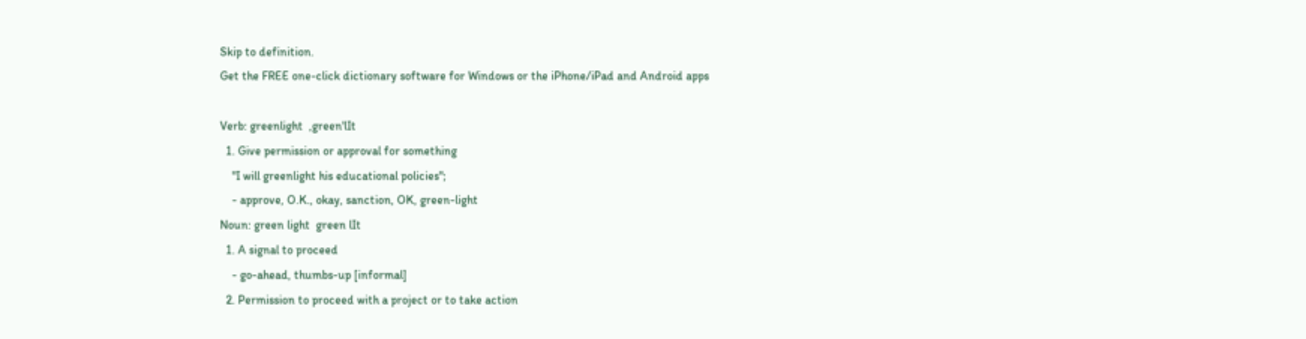Skip to definition.
Get the FREE one-click dictionary software for Windows or the iPhone/iPad and Android apps

Verb: greenlight  ,green'lIt
  1. Give permission or approval for something
    "I will greenlight his educational policies";
    - approve, O.K., okay, sanction, OK, green-light
Noun: green light  green lIt
  1. A signal to proceed
    - go-ahead, thumbs-up [informal]
  2. Permission to proceed with a project or to take action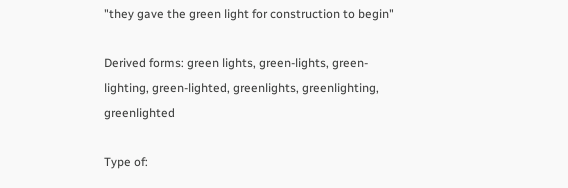"they gave the green light for construction to begin"

Derived forms: green lights, green-lights, green-lighting, green-lighted, greenlights, greenlighting, greenlighted

Type of: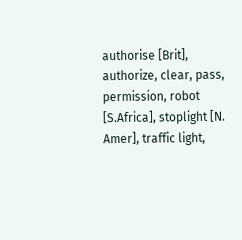authorise [Brit], authorize, clear, pass, permission, robot [S.Africa], stoplight [N. Amer], traffic light,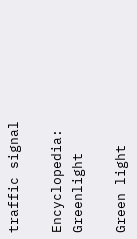traffic signal

Encyclopedia: Greenlight

Green light